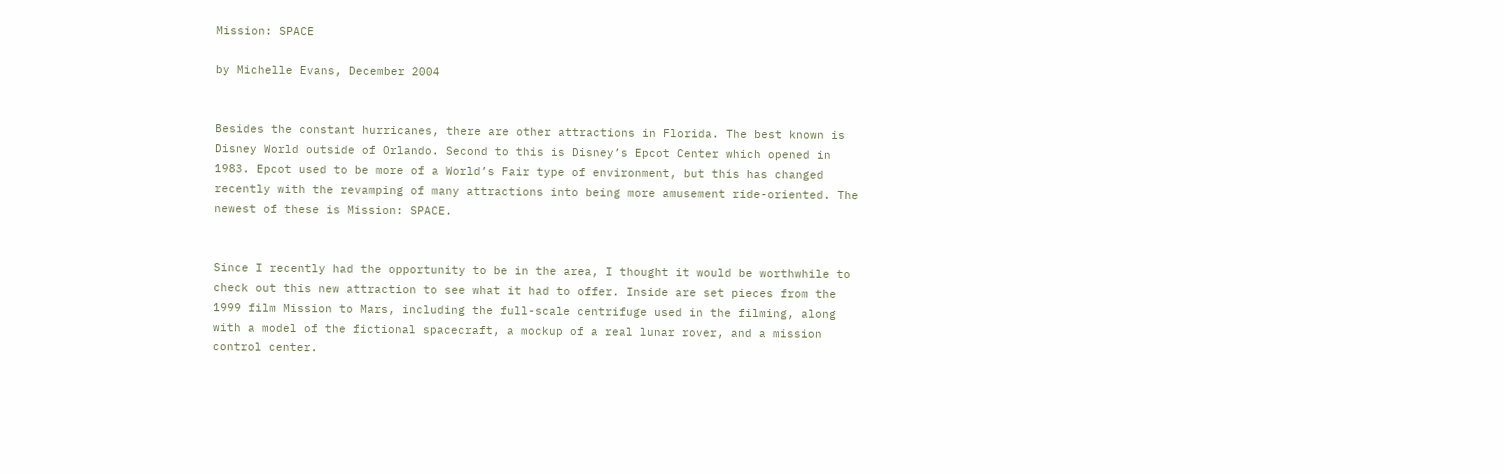Mission: SPACE

by Michelle Evans, December 2004


Besides the constant hurricanes, there are other attractions in Florida. The best known is Disney World outside of Orlando. Second to this is Disney’s Epcot Center which opened in 1983. Epcot used to be more of a World’s Fair type of environment, but this has changed recently with the revamping of many attractions into being more amusement ride-oriented. The newest of these is Mission: SPACE.


Since I recently had the opportunity to be in the area, I thought it would be worthwhile to check out this new attraction to see what it had to offer. Inside are set pieces from the 1999 film Mission to Mars, including the full-scale centrifuge used in the filming, along with a model of the fictional spacecraft, a mockup of a real lunar rover, and a mission control center.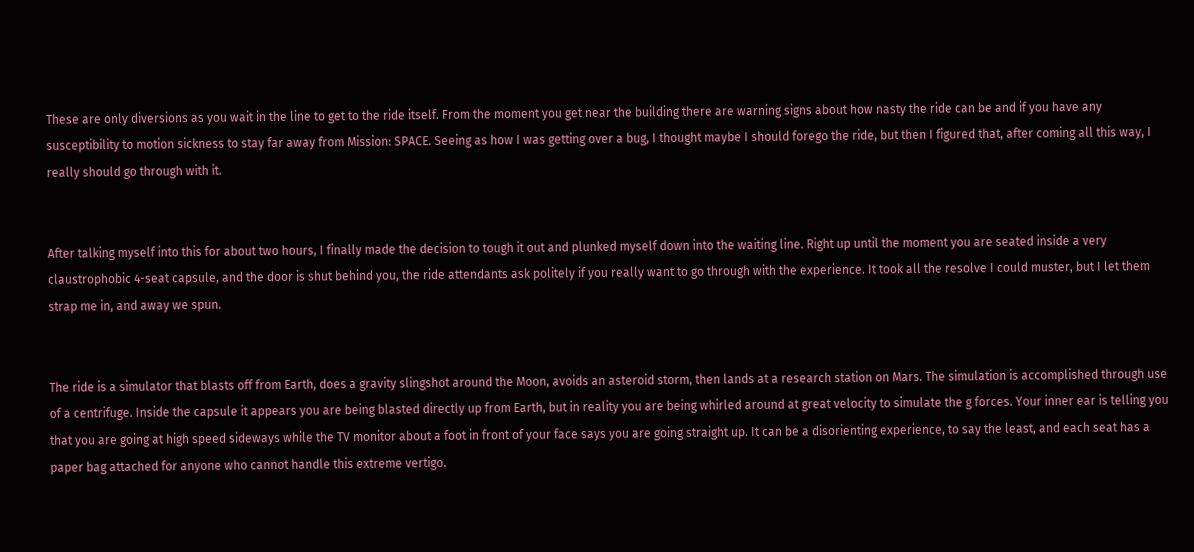These are only diversions as you wait in the line to get to the ride itself. From the moment you get near the building there are warning signs about how nasty the ride can be and if you have any susceptibility to motion sickness to stay far away from Mission: SPACE. Seeing as how I was getting over a bug, I thought maybe I should forego the ride, but then I figured that, after coming all this way, I really should go through with it.


After talking myself into this for about two hours, I finally made the decision to tough it out and plunked myself down into the waiting line. Right up until the moment you are seated inside a very claustrophobic 4-seat capsule, and the door is shut behind you, the ride attendants ask politely if you really want to go through with the experience. It took all the resolve I could muster, but I let them strap me in, and away we spun.


The ride is a simulator that blasts off from Earth, does a gravity slingshot around the Moon, avoids an asteroid storm, then lands at a research station on Mars. The simulation is accomplished through use of a centrifuge. Inside the capsule it appears you are being blasted directly up from Earth, but in reality you are being whirled around at great velocity to simulate the g forces. Your inner ear is telling you that you are going at high speed sideways while the TV monitor about a foot in front of your face says you are going straight up. It can be a disorienting experience, to say the least, and each seat has a paper bag attached for anyone who cannot handle this extreme vertigo.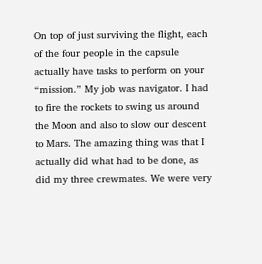On top of just surviving the flight, each of the four people in the capsule actually have tasks to perform on your “mission.” My job was navigator. I had to fire the rockets to swing us around the Moon and also to slow our descent to Mars. The amazing thing was that I actually did what had to be done, as did my three crewmates. We were very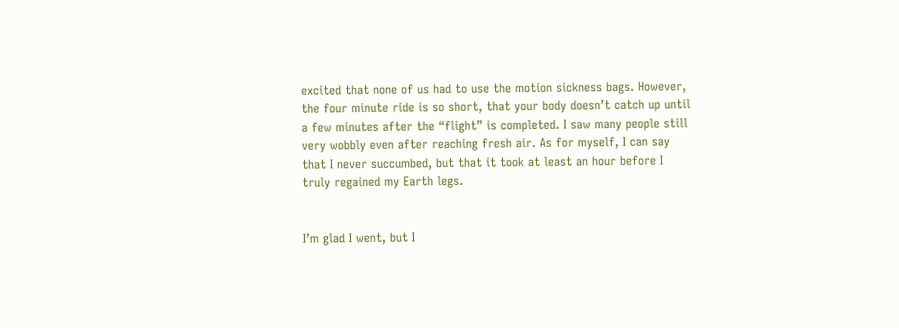excited that none of us had to use the motion sickness bags. However, the four minute ride is so short, that your body doesn’t catch up until a few minutes after the “flight” is completed. I saw many people still very wobbly even after reaching fresh air. As for myself, I can say that I never succumbed, but that it took at least an hour before I truly regained my Earth legs.


I’m glad I went, but I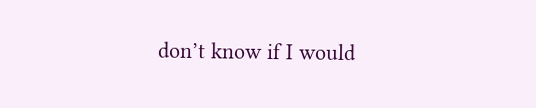don’t know if I would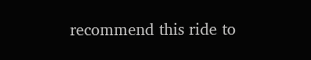recommend this ride to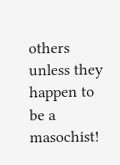others unless they happen to be a masochist!